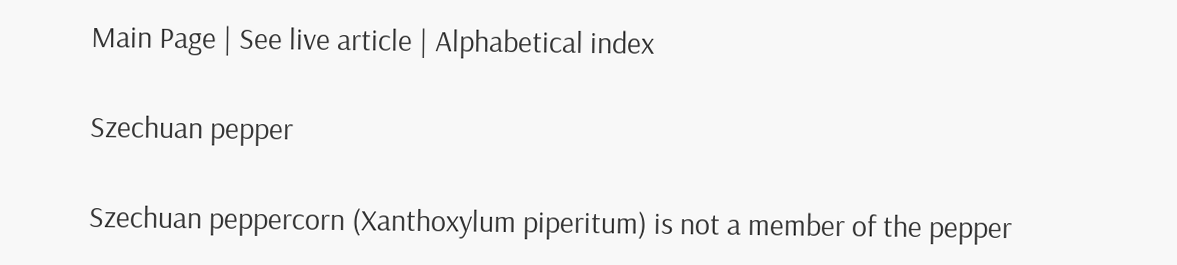Main Page | See live article | Alphabetical index

Szechuan pepper

Szechuan peppercorn (Xanthoxylum piperitum) is not a member of the pepper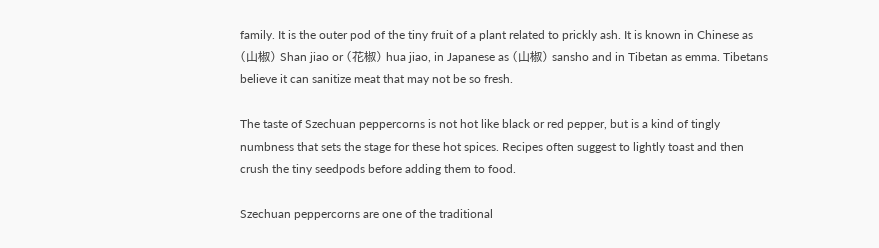family. It is the outer pod of the tiny fruit of a plant related to prickly ash. It is known in Chinese as (山椒) Shan jiao or (花椒) hua jiao, in Japanese as (山椒) sansho and in Tibetan as emma. Tibetans believe it can sanitize meat that may not be so fresh.

The taste of Szechuan peppercorns is not hot like black or red pepper, but is a kind of tingly numbness that sets the stage for these hot spices. Recipes often suggest to lightly toast and then crush the tiny seedpods before adding them to food.

Szechuan peppercorns are one of the traditional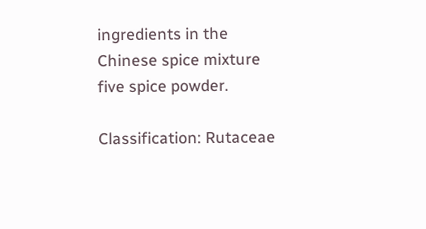ingredients in the Chinese spice mixture five spice powder.

Classification: Rutaceae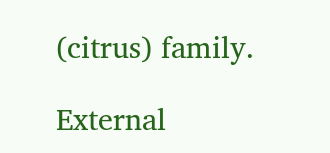(citrus) family.

External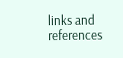links and references